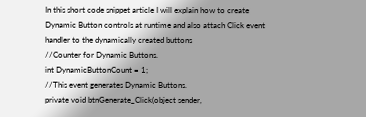In this short code snippet article I will explain how to create Dynamic Button controls at runtime and also attach Click event handler to the dynamically created buttons
//Counter for Dynamic Buttons.
int DynamicButtonCount = 1;
//This event generates Dynamic Buttons.
private void btnGenerate_Click(object sender,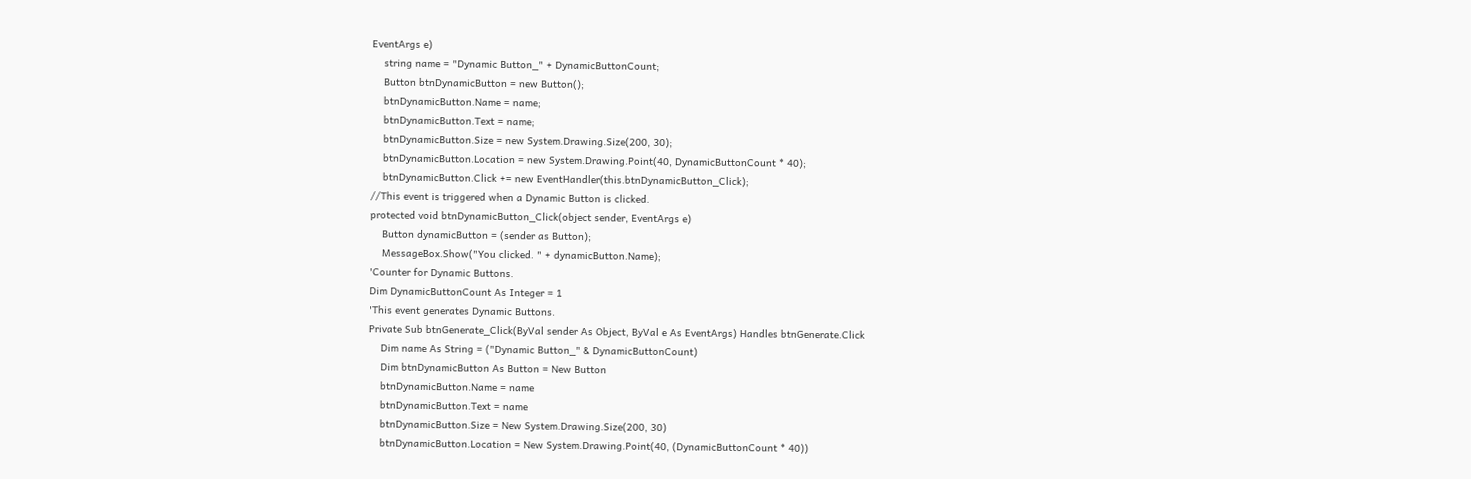EventArgs e)
    string name = "Dynamic Button_" + DynamicButtonCount;
    Button btnDynamicButton = new Button();
    btnDynamicButton.Name = name;
    btnDynamicButton.Text = name;
    btnDynamicButton.Size = new System.Drawing.Size(200, 30);
    btnDynamicButton.Location = new System.Drawing.Point(40, DynamicButtonCount * 40);
    btnDynamicButton.Click += new EventHandler(this.btnDynamicButton_Click);
//This event is triggered when a Dynamic Button is clicked.
protected void btnDynamicButton_Click(object sender, EventArgs e)
    Button dynamicButton = (sender as Button);
    MessageBox.Show("You clicked. " + dynamicButton.Name);
'Counter for Dynamic Buttons.
Dim DynamicButtonCount As Integer = 1
'This event generates Dynamic Buttons.
Private Sub btnGenerate_Click(ByVal sender As Object, ByVal e As EventArgs) Handles btnGenerate.Click
    Dim name As String = ("Dynamic Button_" & DynamicButtonCount)
    Dim btnDynamicButton As Button = New Button
    btnDynamicButton.Name = name
    btnDynamicButton.Text = name
    btnDynamicButton.Size = New System.Drawing.Size(200, 30)
    btnDynamicButton.Location = New System.Drawing.Point(40, (DynamicButtonCount * 40))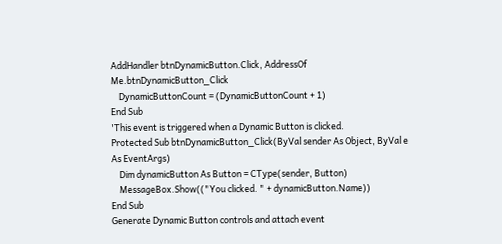AddHandler btnDynamicButton.Click, AddressOf Me.btnDynamicButton_Click
    DynamicButtonCount = (DynamicButtonCount + 1)
End Sub
'This event is triggered when a Dynamic Button is clicked.
Protected Sub btnDynamicButton_Click(ByVal sender As Object, ByVal e As EventArgs)
    Dim dynamicButton As Button = CType(sender, Button)
    MessageBox.Show(("You clicked. " + dynamicButton.Name))
End Sub
Generate Dynamic Button controls and attach event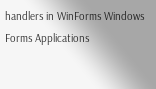handlers in WinForms Windows Forms Applications